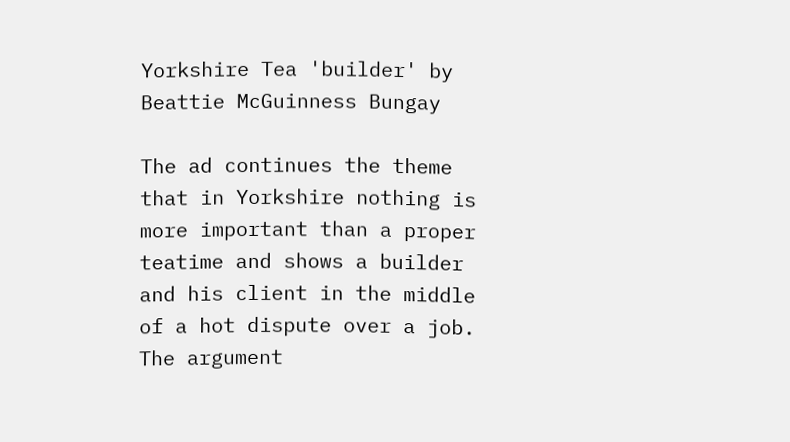Yorkshire Tea 'builder' by Beattie McGuinness Bungay

The ad continues the theme that in Yorkshire nothing is more important than a proper teatime and shows a builder and his client in the middle of a hot dispute over a job.  The argument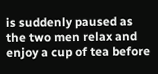is suddenly paused as the two men relax and enjoy a cup of tea before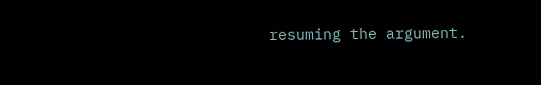resuming the argument.